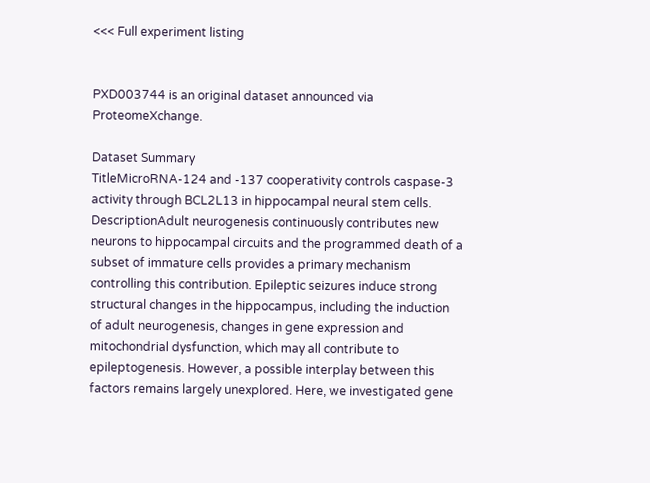<<< Full experiment listing


PXD003744 is an original dataset announced via ProteomeXchange.

Dataset Summary
TitleMicroRNA-124 and -137 cooperativity controls caspase-3 activity through BCL2L13 in hippocampal neural stem cells.
DescriptionAdult neurogenesis continuously contributes new neurons to hippocampal circuits and the programmed death of a subset of immature cells provides a primary mechanism controlling this contribution. Epileptic seizures induce strong structural changes in the hippocampus, including the induction of adult neurogenesis, changes in gene expression and mitochondrial dysfunction, which may all contribute to epileptogenesis. However, a possible interplay between this factors remains largely unexplored. Here, we investigated gene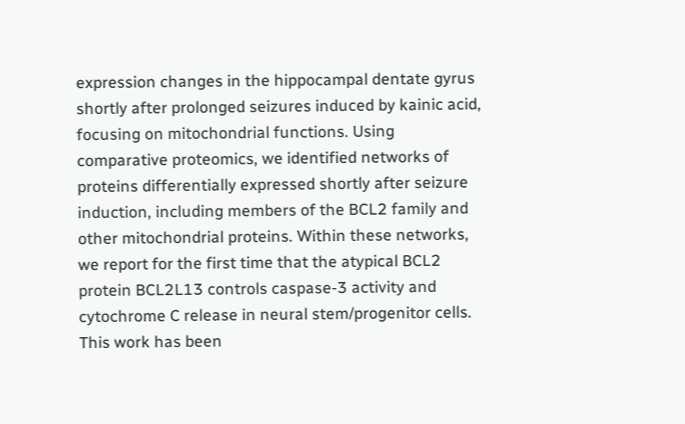expression changes in the hippocampal dentate gyrus shortly after prolonged seizures induced by kainic acid, focusing on mitochondrial functions. Using comparative proteomics, we identified networks of proteins differentially expressed shortly after seizure induction, including members of the BCL2 family and other mitochondrial proteins. Within these networks, we report for the first time that the atypical BCL2 protein BCL2L13 controls caspase-3 activity and cytochrome C release in neural stem/progenitor cells. This work has been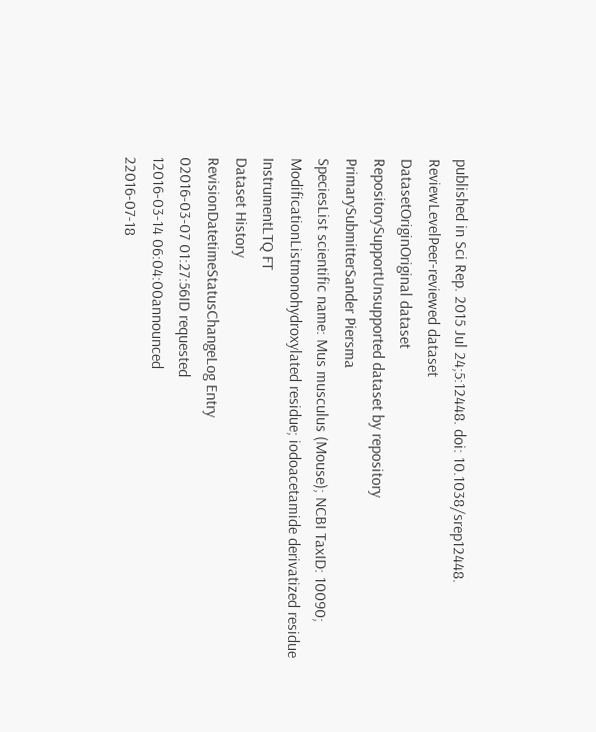published in Sci Rep. 2015 Jul 24;5:12448. doi: 10.1038/srep12448.
ReviewLevelPeer-reviewed dataset
DatasetOriginOriginal dataset
RepositorySupportUnsupported dataset by repository
PrimarySubmitterSander Piersma
SpeciesList scientific name: Mus musculus (Mouse); NCBI TaxID: 10090;
ModificationListmonohydroxylated residue; iodoacetamide derivatized residue
InstrumentLTQ FT
Dataset History
RevisionDatetimeStatusChangeLog Entry
02016-03-07 01:27:56ID requested
12016-03-14 06:04:00announced
22016-07-18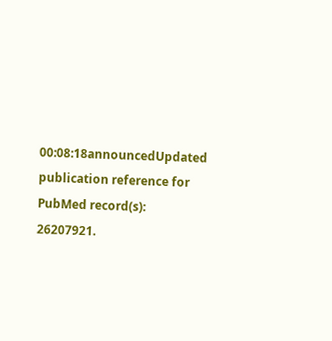00:08:18announcedUpdated publication reference for PubMed record(s): 26207921.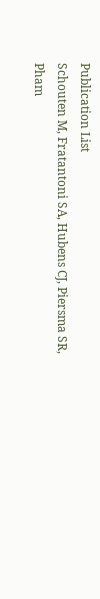Publication List
Schouten M, Fratantoni SA, Hubens CJ, Piersma SR, Pham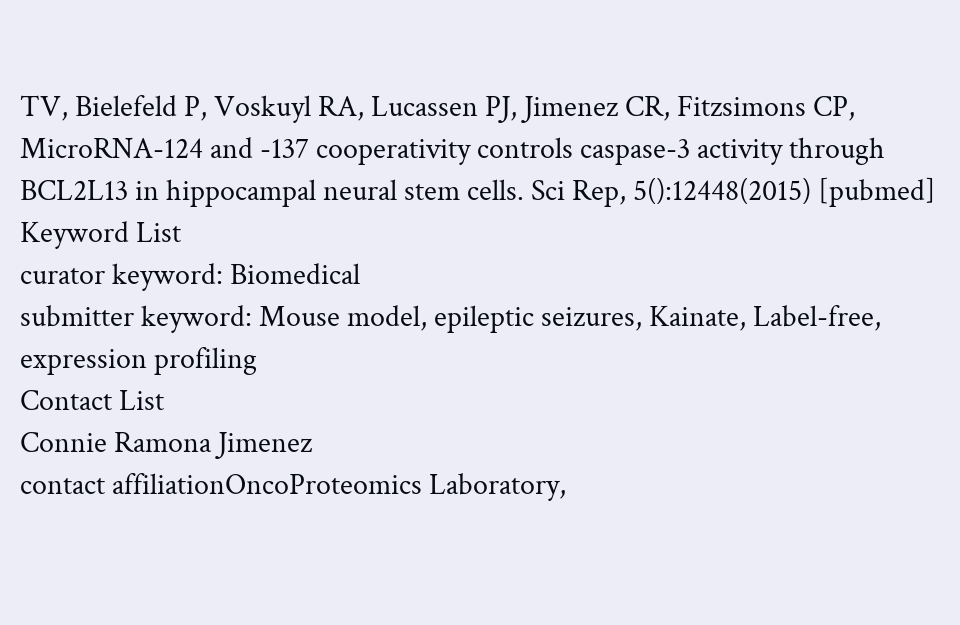TV, Bielefeld P, Voskuyl RA, Lucassen PJ, Jimenez CR, Fitzsimons CP, MicroRNA-124 and -137 cooperativity controls caspase-3 activity through BCL2L13 in hippocampal neural stem cells. Sci Rep, 5():12448(2015) [pubmed]
Keyword List
curator keyword: Biomedical
submitter keyword: Mouse model, epileptic seizures, Kainate, Label-free, expression profiling
Contact List
Connie Ramona Jimenez
contact affiliationOncoProteomics Laboratory,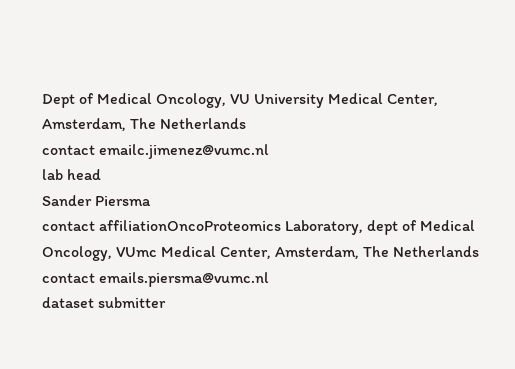Dept of Medical Oncology, VU University Medical Center, Amsterdam, The Netherlands
contact emailc.jimenez@vumc.nl
lab head
Sander Piersma
contact affiliationOncoProteomics Laboratory, dept of Medical Oncology, VUmc Medical Center, Amsterdam, The Netherlands
contact emails.piersma@vumc.nl
dataset submitter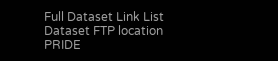Full Dataset Link List
Dataset FTP location
PRIDE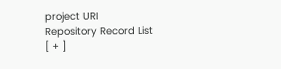project URI
Repository Record List
[ + ]